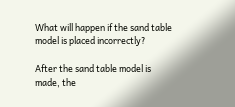What will happen if the sand table model is placed incorrectly?

After the sand table model is made, the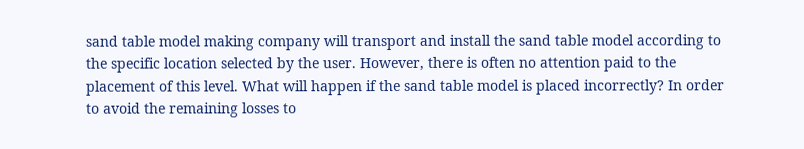sand table model making company will transport and install the sand table model according to the specific location selected by the user. However, there is often no attention paid to the placement of this level. What will happen if the sand table model is placed incorrectly? In order to avoid the remaining losses to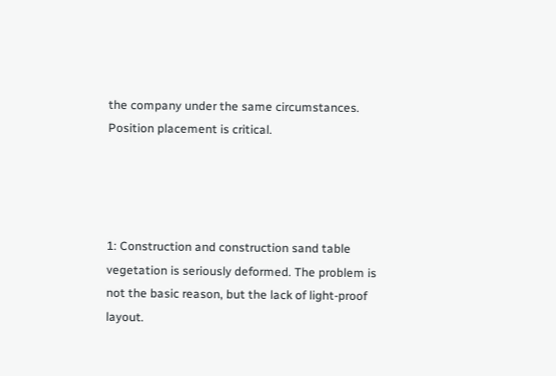the company under the same circumstances. Position placement is critical.




1: Construction and construction sand table vegetation is seriously deformed. The problem is not the basic reason, but the lack of light-proof layout.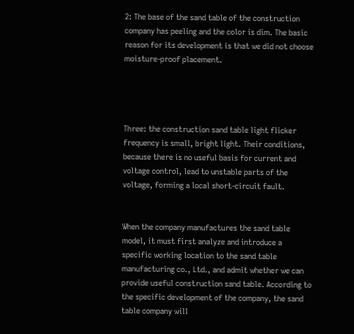2: The base of the sand table of the construction company has peeling and the color is dim. The basic reason for its development is that we did not choose moisture-proof placement.




Three: the construction sand table light flicker frequency is small, bright light. Their conditions, because there is no useful basis for current and voltage control, lead to unstable parts of the voltage, forming a local short-circuit fault.


When the company manufactures the sand table model, it must first analyze and introduce a specific working location to the sand table manufacturing co., Ltd., and admit whether we can provide useful construction sand table. According to the specific development of the company, the sand table company will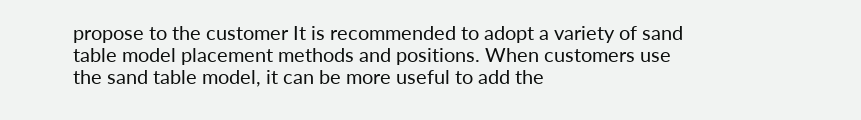propose to the customer It is recommended to adopt a variety of sand table model placement methods and positions. When customers use the sand table model, it can be more useful to add the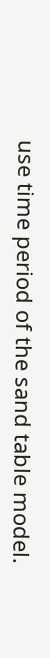use time period of the sand table model.